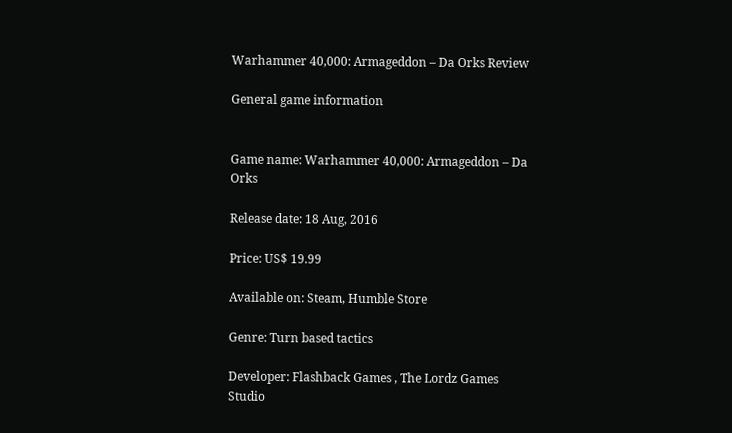Warhammer 40,000: Armageddon – Da Orks Review

General game information


Game name: Warhammer 40,000: Armageddon – Da Orks

Release date: 18 Aug, 2016

Price: US$ 19.99

Available on: Steam, Humble Store

Genre: Turn based tactics

Developer: Flashback Games , The Lordz Games Studio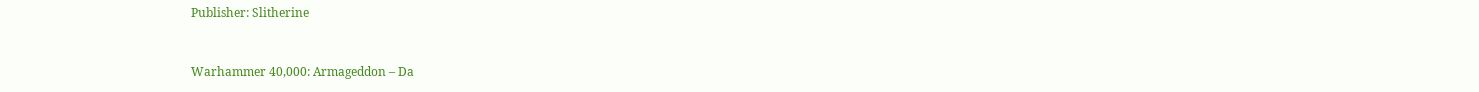Publisher: Slitherine


Warhammer 40,000: Armageddon – Da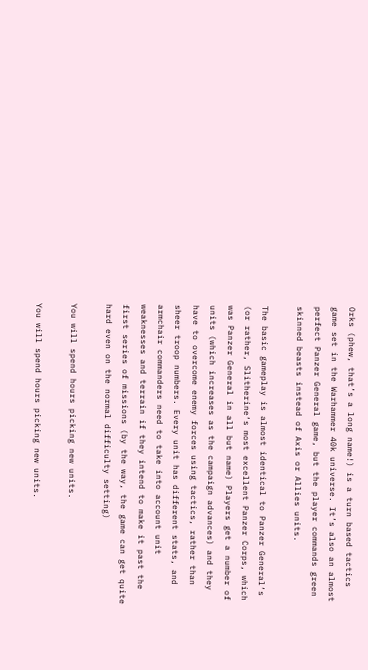Orks (phew, that’s a long name!) is a turn based tactics game set in the Warhammer 40k universe. It’s also an almost perfect Panzer General game, but the player commands green skinned beasts instead of Axis or Allies units.

The basic gameplay is almost identical to Panzer General‘s (or rather, Slitherine‘s most excellent Panzer Corps, which was Panzer General in all but name) Players get a number of units (which increases as the campaign advances) and they have to overcome enemy forces using tactics, rather than sheer troop numbers. Every unit has different stats, and armchair commanders need to take into account unit weaknesses and terrain if they intend to make it past the first series of missions (by the way, the game can get quite hard even on the normal difficulty setting)

You will spend hours picking new units.

You will spend hours picking new units.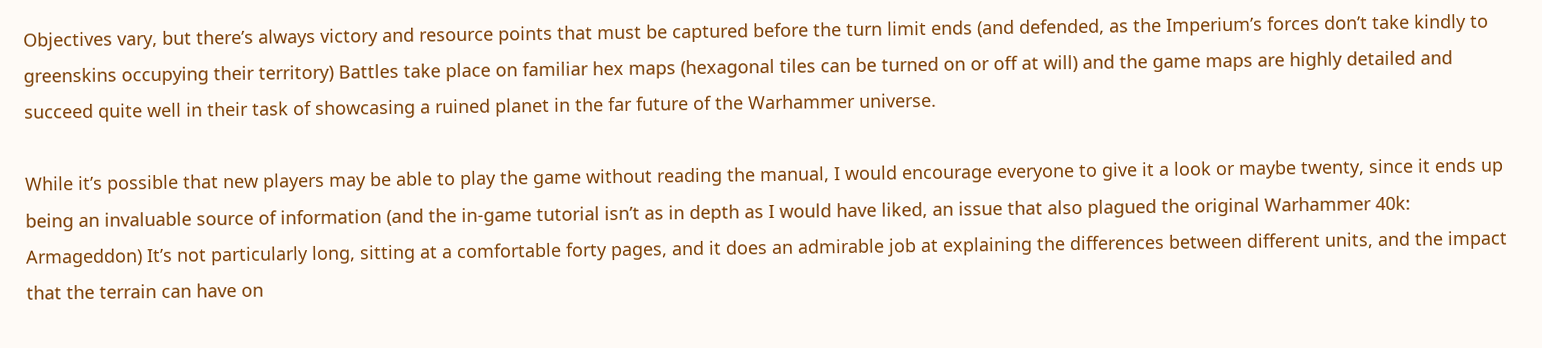Objectives vary, but there’s always victory and resource points that must be captured before the turn limit ends (and defended, as the Imperium’s forces don’t take kindly to greenskins occupying their territory) Battles take place on familiar hex maps (hexagonal tiles can be turned on or off at will) and the game maps are highly detailed and succeed quite well in their task of showcasing a ruined planet in the far future of the Warhammer universe.

While it’s possible that new players may be able to play the game without reading the manual, I would encourage everyone to give it a look or maybe twenty, since it ends up being an invaluable source of information (and the in-game tutorial isn’t as in depth as I would have liked, an issue that also plagued the original Warhammer 40k: Armageddon) It’s not particularly long, sitting at a comfortable forty pages, and it does an admirable job at explaining the differences between different units, and the impact that the terrain can have on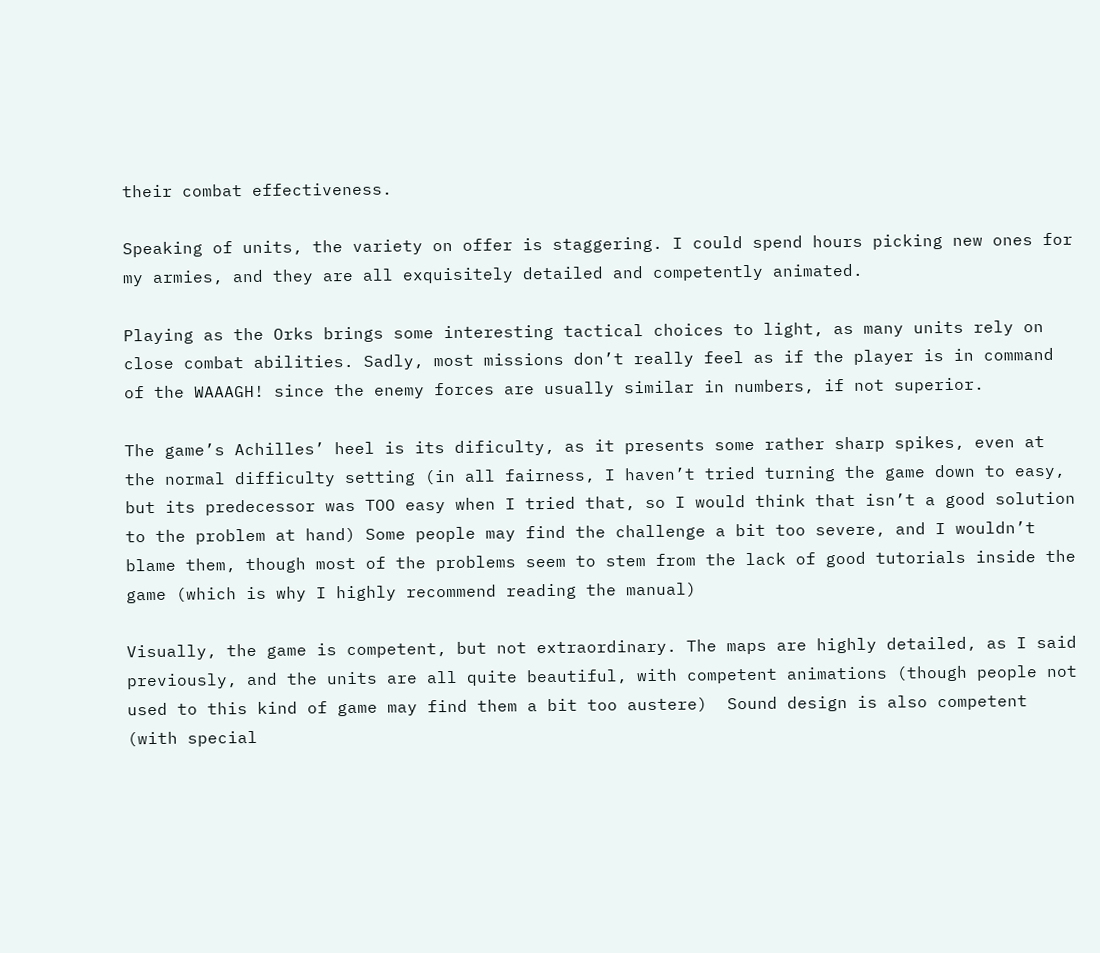their combat effectiveness.

Speaking of units, the variety on offer is staggering. I could spend hours picking new ones for my armies, and they are all exquisitely detailed and competently animated.

Playing as the Orks brings some interesting tactical choices to light, as many units rely on close combat abilities. Sadly, most missions don’t really feel as if the player is in command of the WAAAGH! since the enemy forces are usually similar in numbers, if not superior.

The game’s Achilles’ heel is its dificulty, as it presents some rather sharp spikes, even at the normal difficulty setting (in all fairness, I haven’t tried turning the game down to easy, but its predecessor was TOO easy when I tried that, so I would think that isn’t a good solution to the problem at hand) Some people may find the challenge a bit too severe, and I wouldn’t blame them, though most of the problems seem to stem from the lack of good tutorials inside the game (which is why I highly recommend reading the manual)

Visually, the game is competent, but not extraordinary. The maps are highly detailed, as I said previously, and the units are all quite beautiful, with competent animations (though people not used to this kind of game may find them a bit too austere)  Sound design is also competent (with special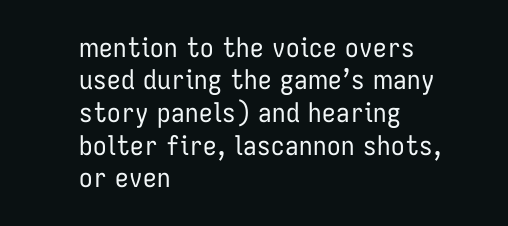mention to the voice overs used during the game’s many story panels) and hearing bolter fire, lascannon shots, or even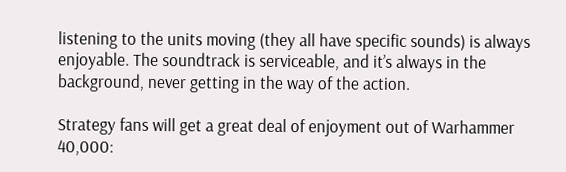listening to the units moving (they all have specific sounds) is always enjoyable. The soundtrack is serviceable, and it’s always in the background, never getting in the way of the action.

Strategy fans will get a great deal of enjoyment out of Warhammer 40,000: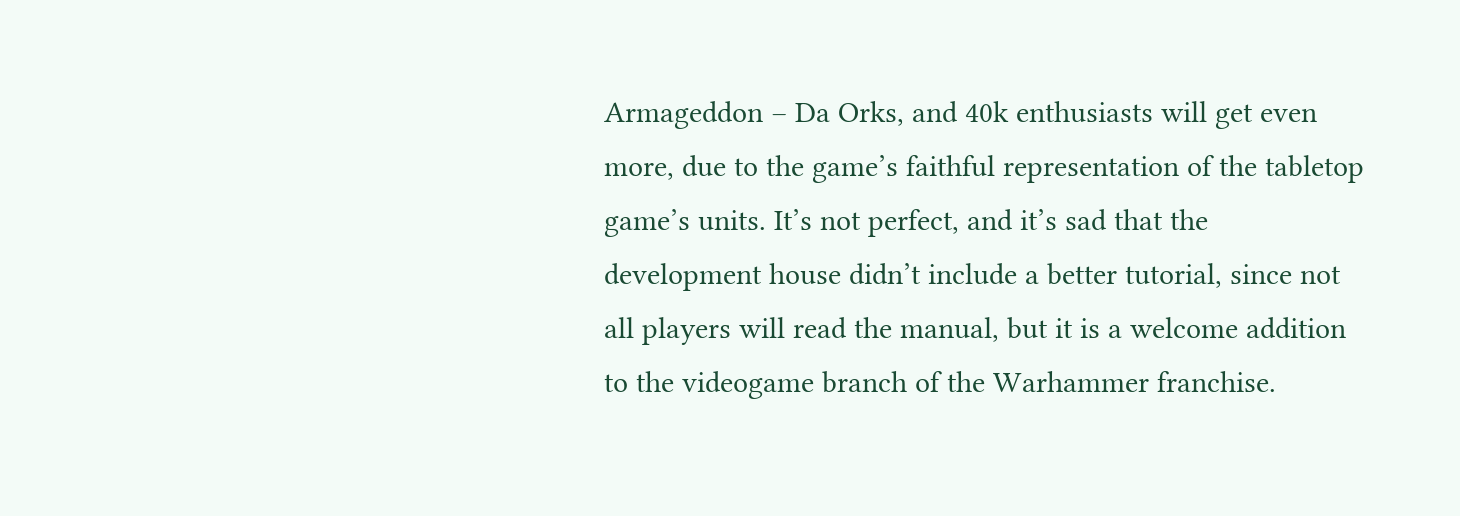Armageddon – Da Orks, and 40k enthusiasts will get even more, due to the game’s faithful representation of the tabletop game’s units. It’s not perfect, and it’s sad that the development house didn’t include a better tutorial, since not all players will read the manual, but it is a welcome addition to the videogame branch of the Warhammer franchise.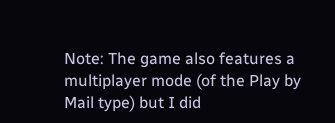Note: The game also features a multiplayer mode (of the Play by Mail type) but I did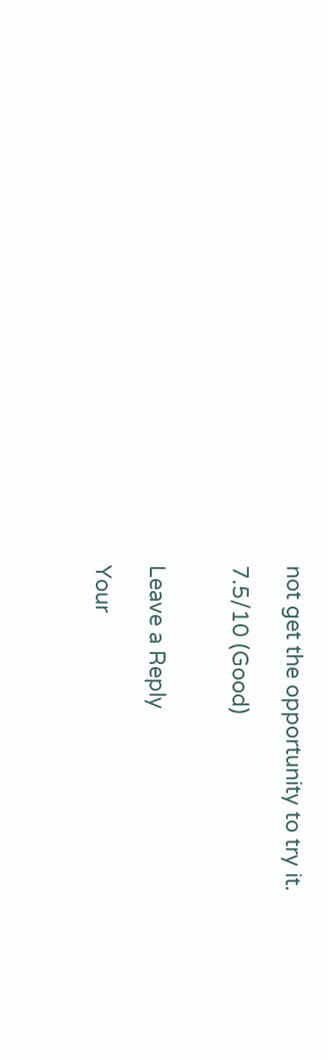not get the opportunity to try it.

7.5/10 (Good)


Leave a Reply

Your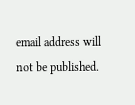email address will not be published.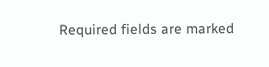Required fields are marked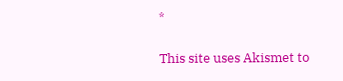*

This site uses Akismet to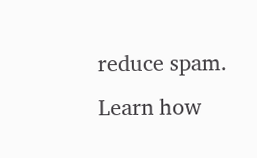reduce spam. Learn how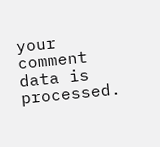your comment data is processed.